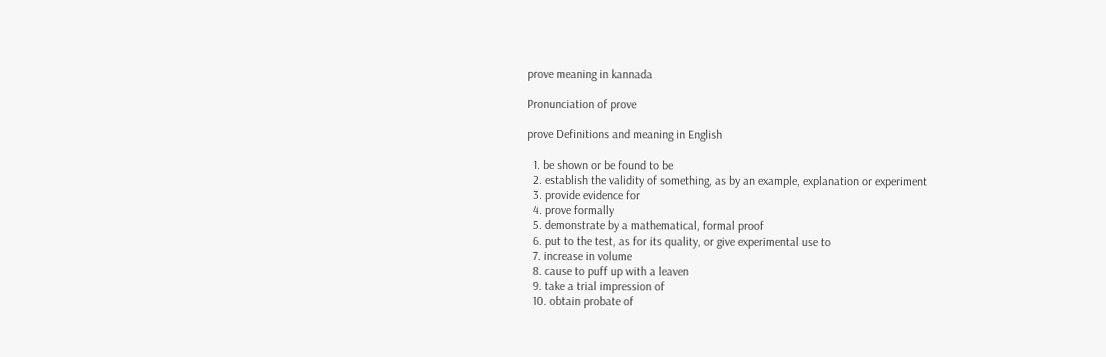prove meaning in kannada

Pronunciation of prove

prove Definitions and meaning in English

  1. be shown or be found to be
  2. establish the validity of something, as by an example, explanation or experiment
  3. provide evidence for
  4. prove formally
  5. demonstrate by a mathematical, formal proof
  6. put to the test, as for its quality, or give experimental use to
  7. increase in volume
  8. cause to puff up with a leaven
  9. take a trial impression of
  10. obtain probate of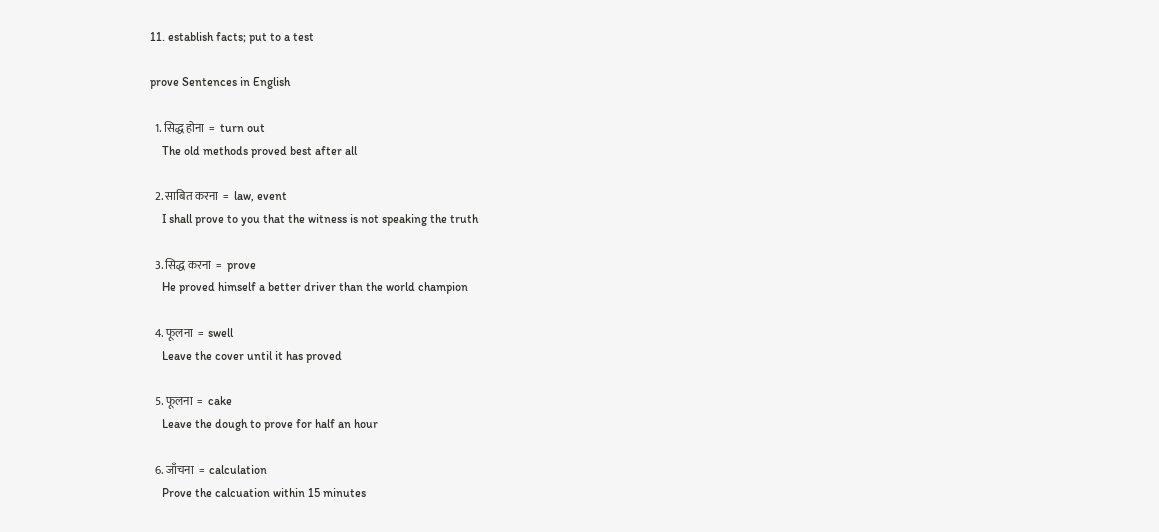11. establish facts; put to a test

prove Sentences in English

  1. सिद्ध होना  =  turn out
    The old methods proved best after all

  2. साबित करना  =  law, event
    I shall prove to you that the witness is not speaking the truth

  3. सिद्ध करना  =  prove
    He proved himself a better driver than the world champion

  4. फूलना  =  swell
    Leave the cover until it has proved

  5. फूलना  =  cake
    Leave the dough to prove for half an hour

  6. जाँचना  =  calculation
    Prove the calcuation within 15 minutes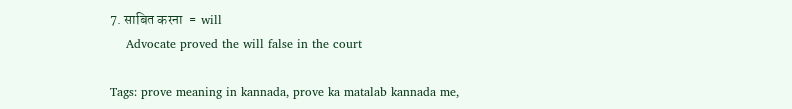7. साबित करना  =  will
    Advocate proved the will false in the court

Tags: prove meaning in kannada, prove ka matalab kannada me,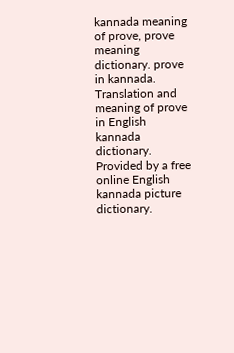kannada meaning of prove, prove meaning dictionary. prove in kannada. Translation and meaning of prove in English kannada dictionary. Provided by a free online English kannada picture dictionary.